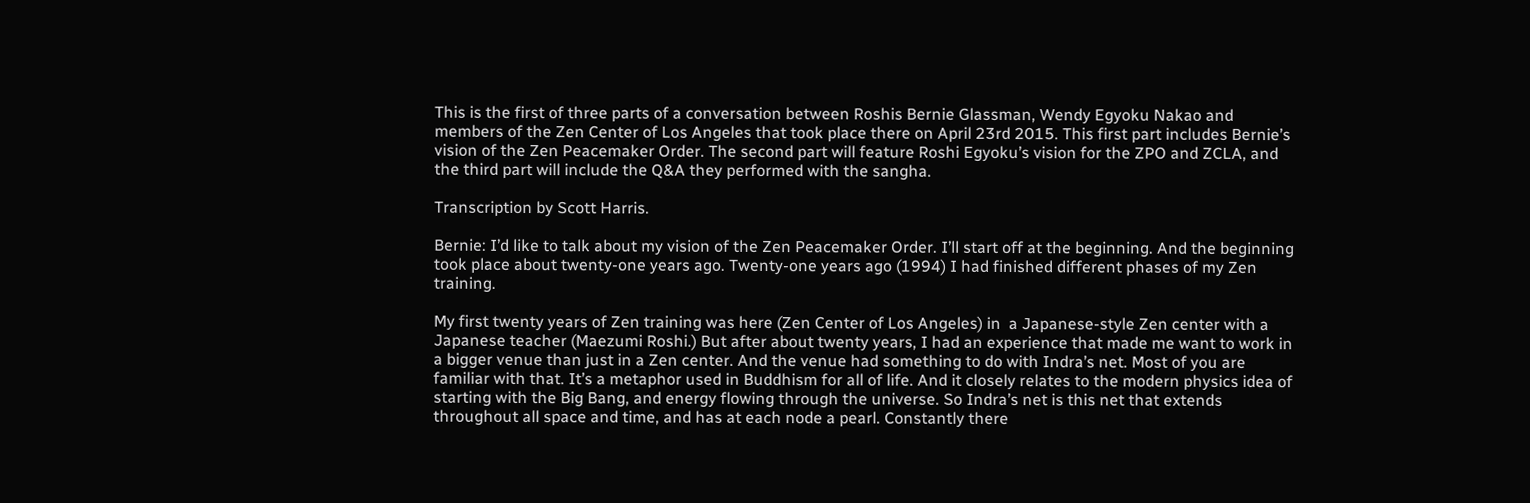This is the first of three parts of a conversation between Roshis Bernie Glassman, Wendy Egyoku Nakao and members of the Zen Center of Los Angeles that took place there on April 23rd 2015. This first part includes Bernie’s vision of the Zen Peacemaker Order. The second part will feature Roshi Egyoku’s vision for the ZPO and ZCLA, and the third part will include the Q&A they performed with the sangha.

Transcription by Scott Harris.

Bernie: I’d like to talk about my vision of the Zen Peacemaker Order. I’ll start off at the beginning. And the beginning took place about twenty-one years ago. Twenty-one years ago (1994) I had finished different phases of my Zen training.

My first twenty years of Zen training was here (Zen Center of Los Angeles) in  a Japanese-style Zen center with a Japanese teacher (Maezumi Roshi.) But after about twenty years, I had an experience that made me want to work in a bigger venue than just in a Zen center. And the venue had something to do with Indra’s net. Most of you are familiar with that. It’s a metaphor used in Buddhism for all of life. And it closely relates to the modern physics idea of starting with the Big Bang, and energy flowing through the universe. So Indra’s net is this net that extends throughout all space and time, and has at each node a pearl. Constantly there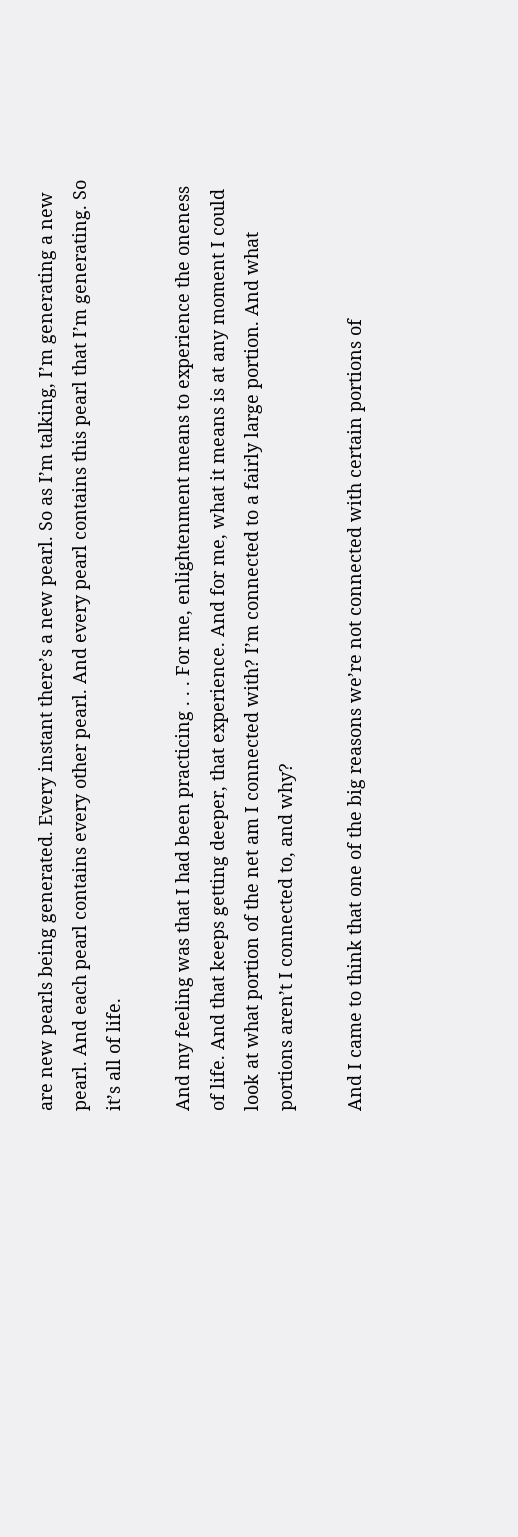are new pearls being generated. Every instant there’s a new pearl. So as I’m talking, I’m generating a new pearl. And each pearl contains every other pearl. And every pearl contains this pearl that I’m generating. So it’s all of life.

And my feeling was that I had been practicing . . . For me, enlightenment means to experience the oneness of life. And that keeps getting deeper, that experience. And for me, what it means is at any moment I could look at what portion of the net am I connected with? I’m connected to a fairly large portion. And what portions aren’t I connected to, and why?

And I came to think that one of the big reasons we’re not connected with certain portions of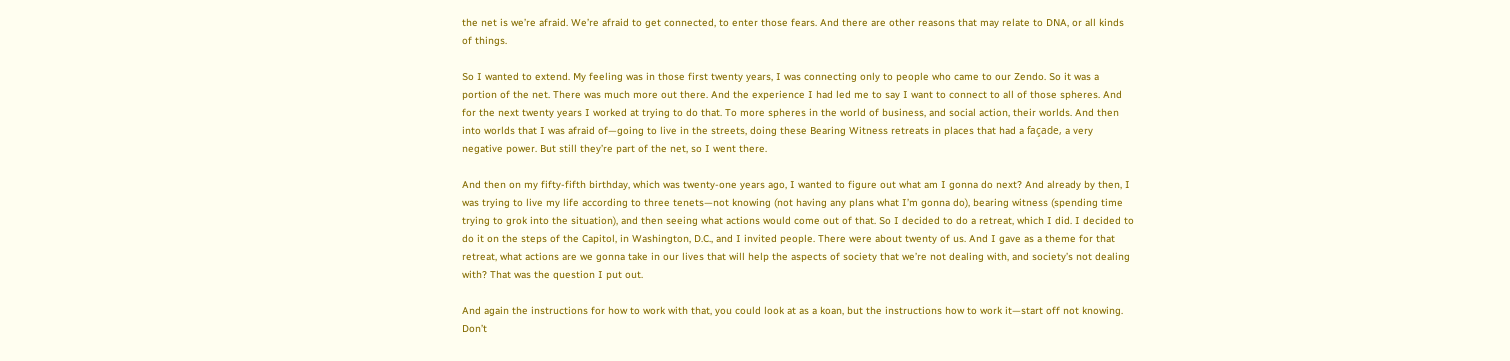the net is we’re afraid. We’re afraid to get connected, to enter those fears. And there are other reasons that may relate to DNA, or all kinds of things.

So I wanted to extend. My feeling was in those first twenty years, I was connecting only to people who came to our Zendo. So it was a portion of the net. There was much more out there. And the experience I had led me to say I want to connect to all of those spheres. And for the next twenty years I worked at trying to do that. To more spheres in the world of business, and social action, their worlds. And then into worlds that I was afraid of—going to live in the streets, doing these Bearing Witness retreats in places that had a façade, a very negative power. But still they’re part of the net, so I went there.

And then on my fifty-fifth birthday, which was twenty-one years ago, I wanted to figure out what am I gonna do next? And already by then, I was trying to live my life according to three tenets—not knowing (not having any plans what I’m gonna do), bearing witness (spending time trying to grok into the situation), and then seeing what actions would come out of that. So I decided to do a retreat, which I did. I decided to do it on the steps of the Capitol, in Washington, D.C., and I invited people. There were about twenty of us. And I gave as a theme for that retreat, what actions are we gonna take in our lives that will help the aspects of society that we’re not dealing with, and society’s not dealing with? That was the question I put out.

And again the instructions for how to work with that, you could look at as a koan, but the instructions how to work it—start off not knowing. Don’t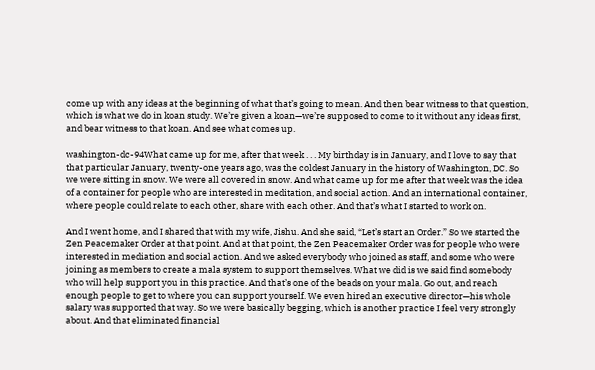come up with any ideas at the beginning of what that’s going to mean. And then bear witness to that question, which is what we do in koan study. We’re given a koan—we’re supposed to come to it without any ideas first, and bear witness to that koan. And see what comes up.

washington-dc-94What came up for me, after that week . . . My birthday is in January, and I love to say that that particular January, twenty-one years ago, was the coldest January in the history of Washington, DC. So we were sitting in snow. We were all covered in snow. And what came up for me after that week was the idea of a container for people who are interested in meditation, and social action. And an international container, where people could relate to each other, share with each other. And that’s what I started to work on.

And I went home, and I shared that with my wife, Jishu. And she said, “Let’s start an Order.” So we started the Zen Peacemaker Order at that point. And at that point, the Zen Peacemaker Order was for people who were interested in mediation and social action. And we asked everybody who joined as staff, and some who were joining as members to create a mala system to support themselves. What we did is we said find somebody who will help support you in this practice. And that’s one of the beads on your mala. Go out, and reach enough people to get to where you can support yourself. We even hired an executive director—his whole salary was supported that way. So we were basically begging, which is another practice I feel very strongly about. And that eliminated financial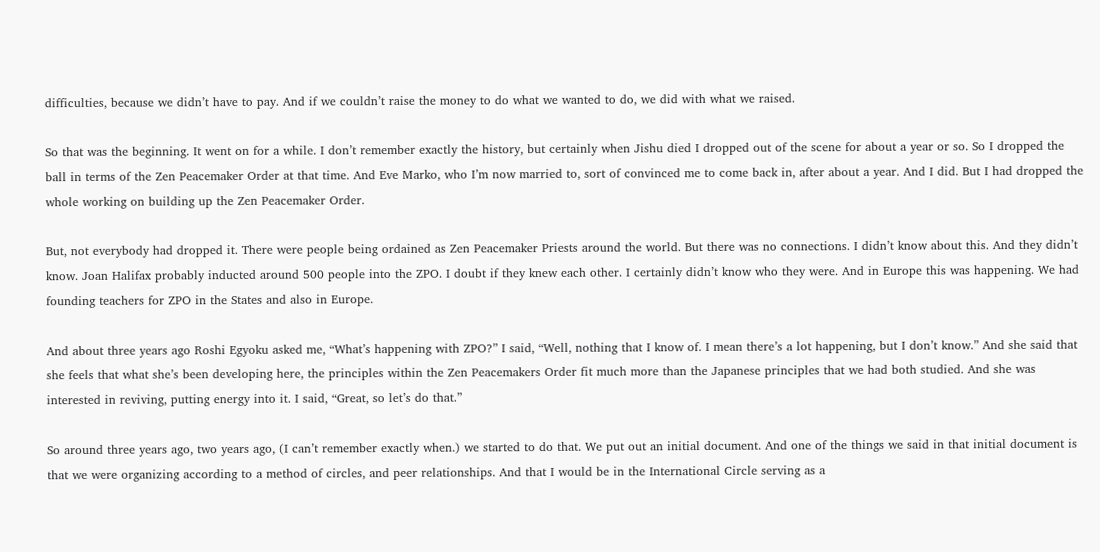difficulties, because we didn’t have to pay. And if we couldn’t raise the money to do what we wanted to do, we did with what we raised.

So that was the beginning. It went on for a while. I don’t remember exactly the history, but certainly when Jishu died I dropped out of the scene for about a year or so. So I dropped the ball in terms of the Zen Peacemaker Order at that time. And Eve Marko, who I’m now married to, sort of convinced me to come back in, after about a year. And I did. But I had dropped the whole working on building up the Zen Peacemaker Order.

But, not everybody had dropped it. There were people being ordained as Zen Peacemaker Priests around the world. But there was no connections. I didn’t know about this. And they didn’t know. Joan Halifax probably inducted around 500 people into the ZPO. I doubt if they knew each other. I certainly didn’t know who they were. And in Europe this was happening. We had founding teachers for ZPO in the States and also in Europe.

And about three years ago Roshi Egyoku asked me, “What’s happening with ZPO?” I said, “Well, nothing that I know of. I mean there’s a lot happening, but I don’t know.” And she said that she feels that what she’s been developing here, the principles within the Zen Peacemakers Order fit much more than the Japanese principles that we had both studied. And she was interested in reviving, putting energy into it. I said, “Great, so let’s do that.”

So around three years ago, two years ago, (I can’t remember exactly when.) we started to do that. We put out an initial document. And one of the things we said in that initial document is that we were organizing according to a method of circles, and peer relationships. And that I would be in the International Circle serving as a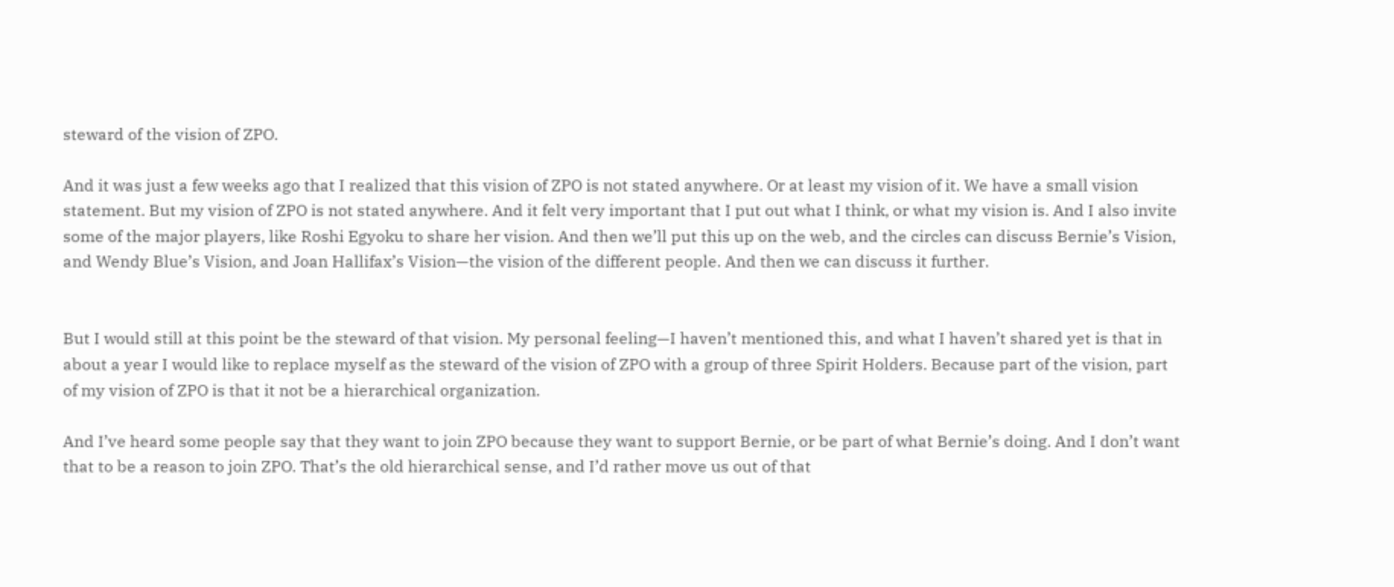steward of the vision of ZPO.

And it was just a few weeks ago that I realized that this vision of ZPO is not stated anywhere. Or at least my vision of it. We have a small vision statement. But my vision of ZPO is not stated anywhere. And it felt very important that I put out what I think, or what my vision is. And I also invite some of the major players, like Roshi Egyoku to share her vision. And then we’ll put this up on the web, and the circles can discuss Bernie’s Vision, and Wendy Blue’s Vision, and Joan Hallifax’s Vision—the vision of the different people. And then we can discuss it further.


But I would still at this point be the steward of that vision. My personal feeling—I haven’t mentioned this, and what I haven’t shared yet is that in about a year I would like to replace myself as the steward of the vision of ZPO with a group of three Spirit Holders. Because part of the vision, part of my vision of ZPO is that it not be a hierarchical organization.

And I’ve heard some people say that they want to join ZPO because they want to support Bernie, or be part of what Bernie’s doing. And I don’t want that to be a reason to join ZPO. That’s the old hierarchical sense, and I’d rather move us out of that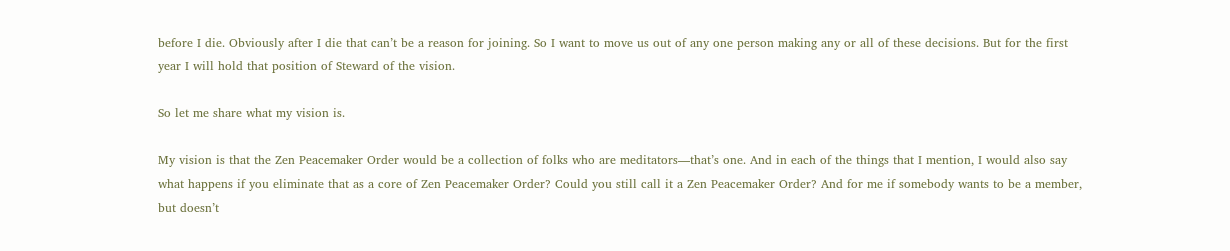before I die. Obviously after I die that can’t be a reason for joining. So I want to move us out of any one person making any or all of these decisions. But for the first year I will hold that position of Steward of the vision.

So let me share what my vision is.

My vision is that the Zen Peacemaker Order would be a collection of folks who are meditators—that’s one. And in each of the things that I mention, I would also say what happens if you eliminate that as a core of Zen Peacemaker Order? Could you still call it a Zen Peacemaker Order? And for me if somebody wants to be a member, but doesn’t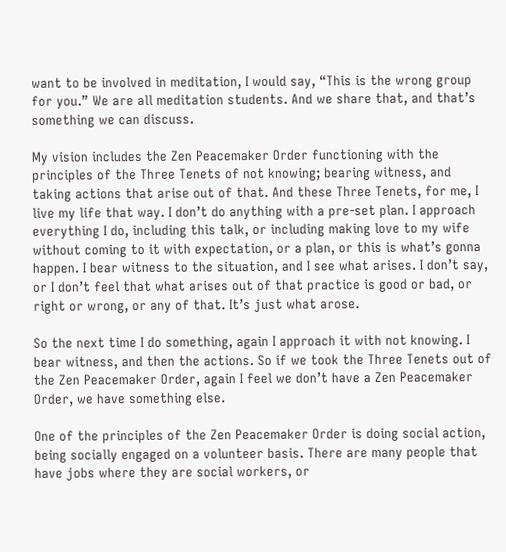want to be involved in meditation, I would say, “This is the wrong group for you.” We are all meditation students. And we share that, and that’s something we can discuss.

My vision includes the Zen Peacemaker Order functioning with the principles of the Three Tenets of not knowing; bearing witness, and taking actions that arise out of that. And these Three Tenets, for me, I live my life that way. I don’t do anything with a pre-set plan. I approach everything I do, including this talk, or including making love to my wife without coming to it with expectation, or a plan, or this is what’s gonna happen. I bear witness to the situation, and I see what arises. I don’t say, or I don’t feel that what arises out of that practice is good or bad, or right or wrong, or any of that. It’s just what arose.

So the next time I do something, again I approach it with not knowing. I bear witness, and then the actions. So if we took the Three Tenets out of the Zen Peacemaker Order, again I feel we don’t have a Zen Peacemaker Order, we have something else.

One of the principles of the Zen Peacemaker Order is doing social action, being socially engaged on a volunteer basis. There are many people that have jobs where they are social workers, or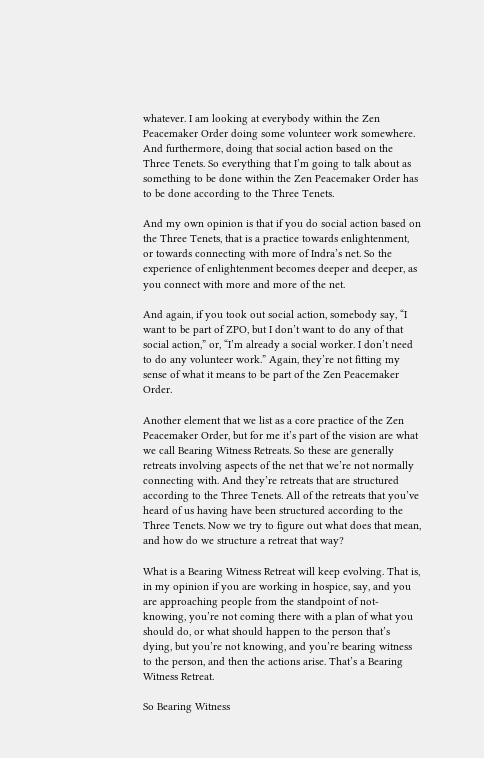whatever. I am looking at everybody within the Zen Peacemaker Order doing some volunteer work somewhere. And furthermore, doing that social action based on the Three Tenets. So everything that I’m going to talk about as something to be done within the Zen Peacemaker Order has to be done according to the Three Tenets.

And my own opinion is that if you do social action based on the Three Tenets, that is a practice towards enlightenment, or towards connecting with more of Indra’s net. So the experience of enlightenment becomes deeper and deeper, as you connect with more and more of the net.

And again, if you took out social action, somebody say, “I want to be part of ZPO, but I don’t want to do any of that social action,” or, “I’m already a social worker. I don’t need to do any volunteer work.” Again, they’re not fitting my sense of what it means to be part of the Zen Peacemaker Order.

Another element that we list as a core practice of the Zen Peacemaker Order, but for me it’s part of the vision are what we call Bearing Witness Retreats. So these are generally retreats involving aspects of the net that we’re not normally connecting with. And they’re retreats that are structured according to the Three Tenets. All of the retreats that you’ve heard of us having have been structured according to the Three Tenets. Now we try to figure out what does that mean, and how do we structure a retreat that way?

What is a Bearing Witness Retreat will keep evolving. That is, in my opinion if you are working in hospice, say, and you are approaching people from the standpoint of not-knowing, you’re not coming there with a plan of what you should do, or what should happen to the person that’s dying, but you’re not knowing, and you’re bearing witness to the person, and then the actions arise. That’s a Bearing Witness Retreat.

So Bearing Witness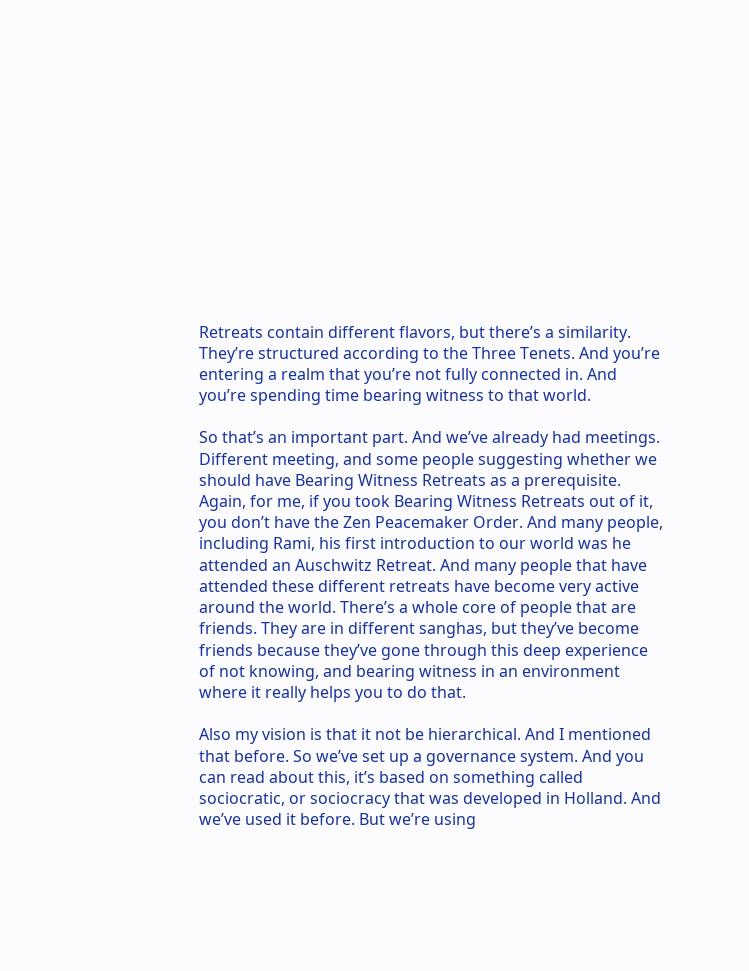Retreats contain different flavors, but there’s a similarity. They’re structured according to the Three Tenets. And you’re entering a realm that you’re not fully connected in. And you’re spending time bearing witness to that world.

So that’s an important part. And we’ve already had meetings. Different meeting, and some people suggesting whether we should have Bearing Witness Retreats as a prerequisite. Again, for me, if you took Bearing Witness Retreats out of it, you don’t have the Zen Peacemaker Order. And many people, including Rami, his first introduction to our world was he attended an Auschwitz Retreat. And many people that have attended these different retreats have become very active around the world. There’s a whole core of people that are friends. They are in different sanghas, but they’ve become friends because they’ve gone through this deep experience of not knowing, and bearing witness in an environment where it really helps you to do that.

Also my vision is that it not be hierarchical. And I mentioned that before. So we’ve set up a governance system. And you can read about this, it’s based on something called sociocratic, or sociocracy that was developed in Holland. And we’ve used it before. But we’re using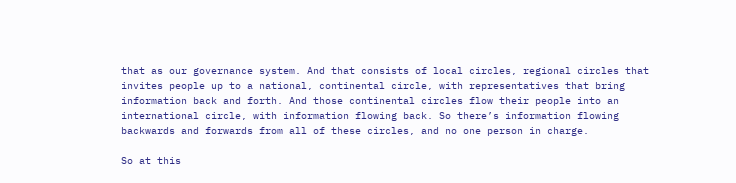that as our governance system. And that consists of local circles, regional circles that invites people up to a national, continental circle, with representatives that bring information back and forth. And those continental circles flow their people into an international circle, with information flowing back. So there’s information flowing backwards and forwards from all of these circles, and no one person in charge.

So at this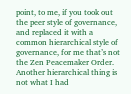point, to me, if you took out the peer style of governance, and replaced it with a common hierarchical style of governance, for me that’s not the Zen Peacemaker Order. Another hierarchical thing is not what I had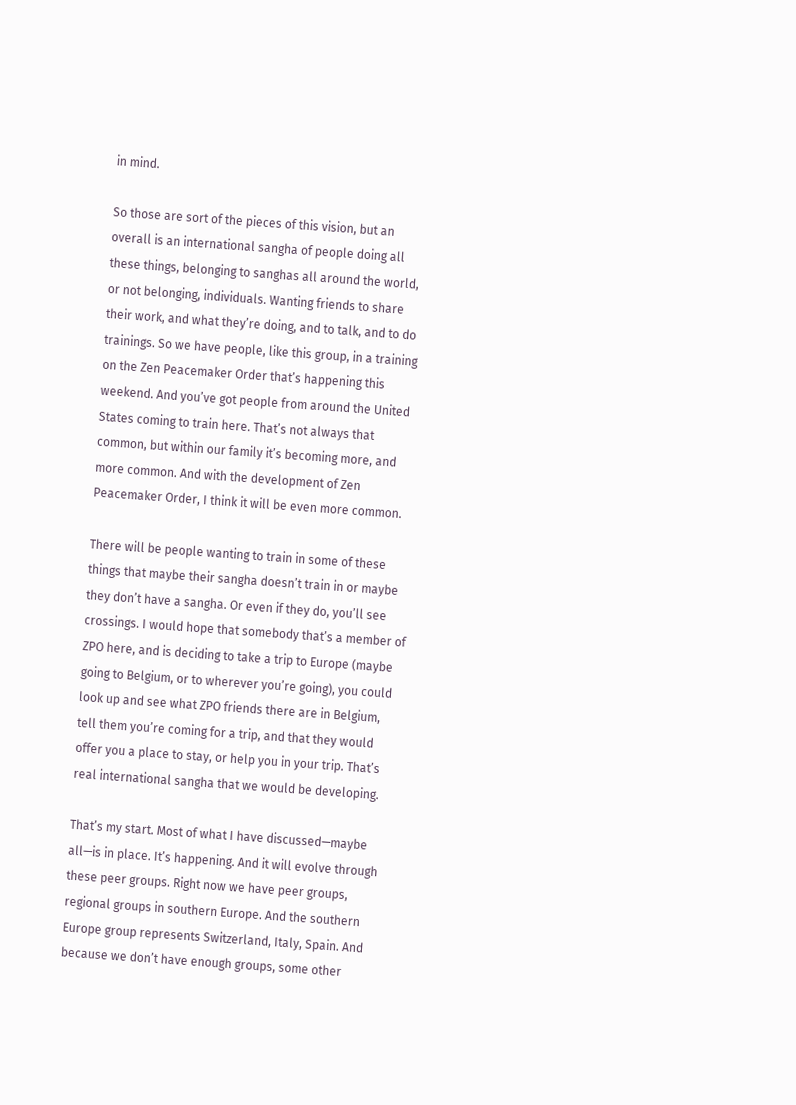in mind.

So those are sort of the pieces of this vision, but an overall is an international sangha of people doing all these things, belonging to sanghas all around the world, or not belonging, individuals. Wanting friends to share their work, and what they’re doing, and to talk, and to do trainings. So we have people, like this group, in a training on the Zen Peacemaker Order that’s happening this weekend. And you’ve got people from around the United States coming to train here. That’s not always that common, but within our family it’s becoming more, and more common. And with the development of Zen Peacemaker Order, I think it will be even more common.

There will be people wanting to train in some of these things that maybe their sangha doesn’t train in or maybe they don’t have a sangha. Or even if they do, you’ll see crossings. I would hope that somebody that’s a member of ZPO here, and is deciding to take a trip to Europe (maybe going to Belgium, or to wherever you’re going), you could look up and see what ZPO friends there are in Belgium, tell them you’re coming for a trip, and that they would offer you a place to stay, or help you in your trip. That’s real international sangha that we would be developing.

That’s my start. Most of what I have discussed—maybe all—is in place. It’s happening. And it will evolve through these peer groups. Right now we have peer groups, regional groups in southern Europe. And the southern Europe group represents Switzerland, Italy, Spain. And because we don’t have enough groups, some other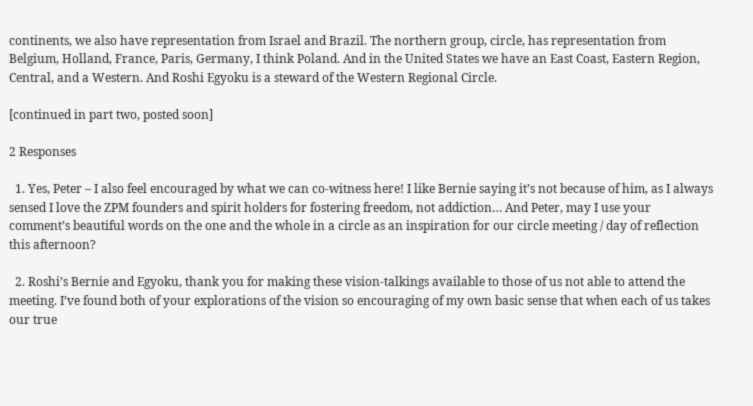continents, we also have representation from Israel and Brazil. The northern group, circle, has representation from Belgium, Holland, France, Paris, Germany, I think Poland. And in the United States we have an East Coast, Eastern Region, Central, and a Western. And Roshi Egyoku is a steward of the Western Regional Circle.

[continued in part two, posted soon]

2 Responses

  1. Yes, Peter – I also feel encouraged by what we can co-witness here! I like Bernie saying it’s not because of him, as I always sensed I love the ZPM founders and spirit holders for fostering freedom, not addiction… And Peter, may I use your comment’s beautiful words on the one and the whole in a circle as an inspiration for our circle meeting / day of reflection this afternoon?

  2. Roshi’s Bernie and Egyoku, thank you for making these vision-talkings available to those of us not able to attend the meeting. I’ve found both of your explorations of the vision so encouraging of my own basic sense that when each of us takes our true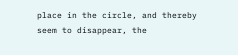place in the circle, and thereby seem to disappear, the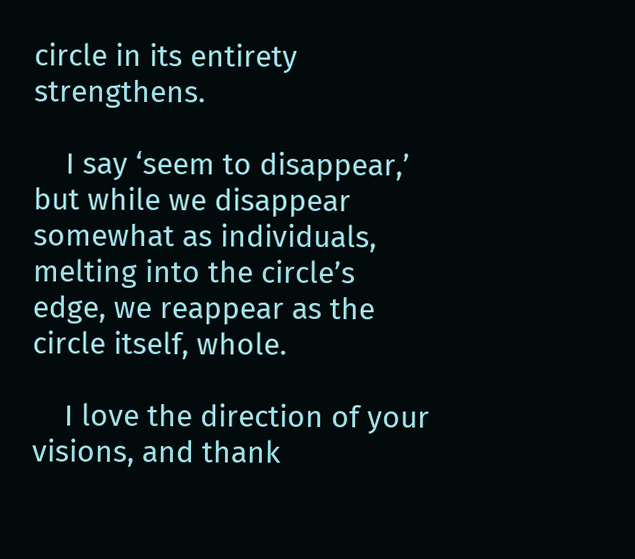circle in its entirety strengthens.

    I say ‘seem to disappear,’ but while we disappear somewhat as individuals, melting into the circle’s edge, we reappear as the circle itself, whole.

    I love the direction of your visions, and thank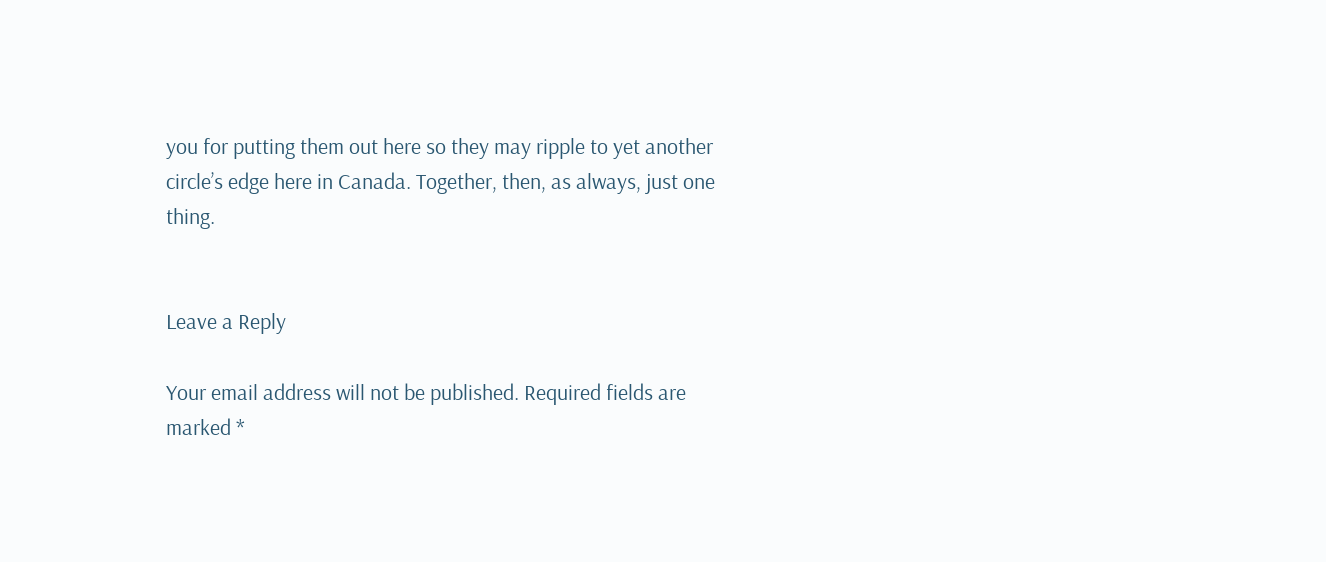you for putting them out here so they may ripple to yet another circle’s edge here in Canada. Together, then, as always, just one thing.


Leave a Reply

Your email address will not be published. Required fields are marked *